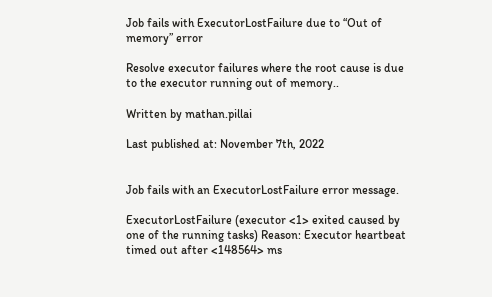Job fails with ExecutorLostFailure due to “Out of memory” error

Resolve executor failures where the root cause is due to the executor running out of memory..

Written by mathan.pillai

Last published at: November 7th, 2022


Job fails with an ExecutorLostFailure error message.

ExecutorLostFailure (executor <1> exited caused by one of the running tasks) Reason: Executor heartbeat timed out after <148564> ms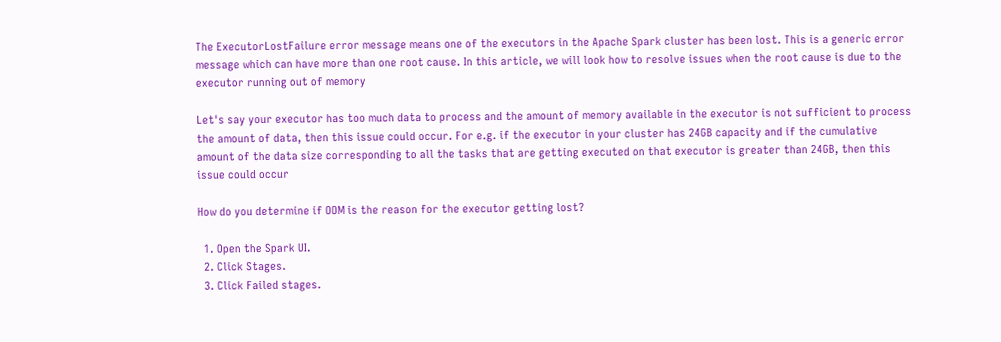The ExecutorLostFailure error message means one of the executors in the Apache Spark cluster has been lost. This is a generic error message which can have more than one root cause. In this article, we will look how to resolve issues when the root cause is due to the executor running out of memory

Let's say your executor has too much data to process and the amount of memory available in the executor is not sufficient to process the amount of data, then this issue could occur. For e.g. if the executor in your cluster has 24GB capacity and if the cumulative amount of the data size corresponding to all the tasks that are getting executed on that executor is greater than 24GB, then this issue could occur

How do you determine if OOM is the reason for the executor getting lost?

  1. Open the Spark UI.
  2. Click Stages.
  3. Click Failed stages.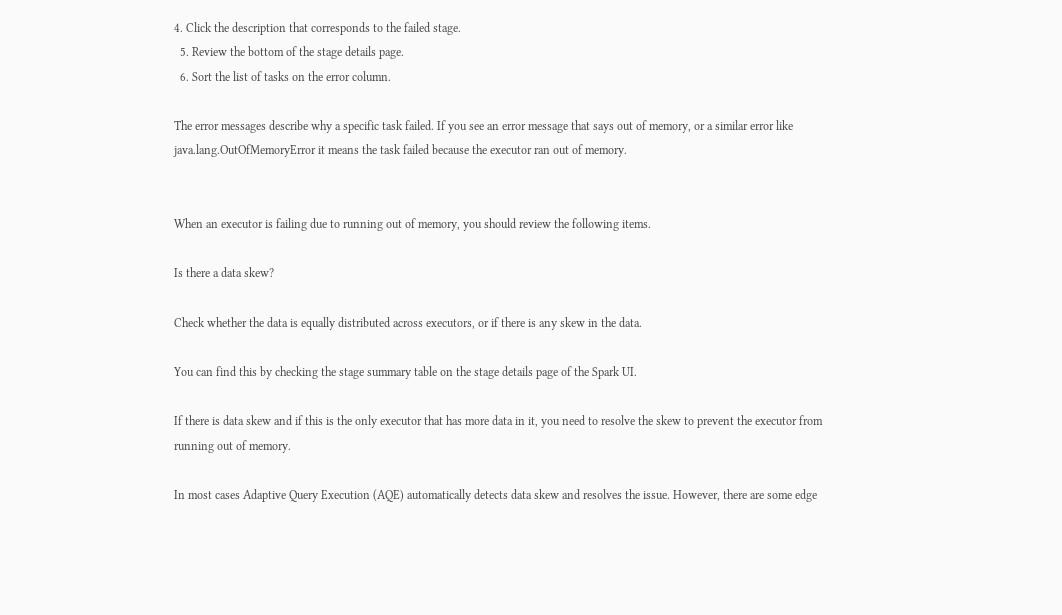4. Click the description that corresponds to the failed stage.
  5. Review the bottom of the stage details page.
  6. Sort the list of tasks on the error column.

The error messages describe why a specific task failed. If you see an error message that says out of memory, or a similar error like java.lang.OutOfMemoryError it means the task failed because the executor ran out of memory.


When an executor is failing due to running out of memory, you should review the following items.

Is there a data skew?

Check whether the data is equally distributed across executors, or if there is any skew in the data.

You can find this by checking the stage summary table on the stage details page of the Spark UI.

If there is data skew and if this is the only executor that has more data in it, you need to resolve the skew to prevent the executor from running out of memory.

In most cases Adaptive Query Execution (AQE) automatically detects data skew and resolves the issue. However, there are some edge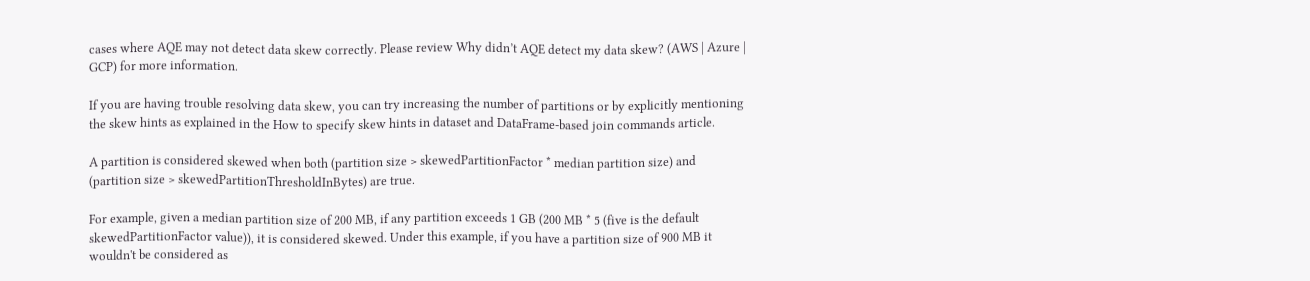cases where AQE may not detect data skew correctly. Please review Why didn’t AQE detect my data skew? (AWS | Azure | GCP) for more information.

If you are having trouble resolving data skew, you can try increasing the number of partitions or by explicitly mentioning the skew hints as explained in the How to specify skew hints in dataset and DataFrame-based join commands article.

A partition is considered skewed when both (partition size > skewedPartitionFactor * median partition size) and (partition size > skewedPartitionThresholdInBytes) are true.

For example, given a median partition size of 200 MB, if any partition exceeds 1 GB (200 MB * 5 (five is the default skewedPartitionFactor value)), it is considered skewed. Under this example, if you have a partition size of 900 MB it wouldn't be considered as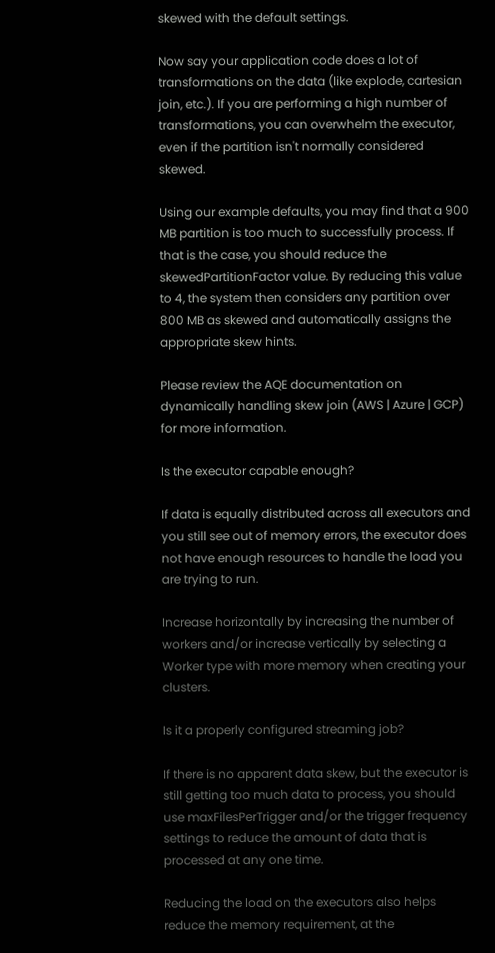skewed with the default settings.

Now say your application code does a lot of transformations on the data (like explode, cartesian join, etc.). If you are performing a high number of transformations, you can overwhelm the executor, even if the partition isn't normally considered skewed.

Using our example defaults, you may find that a 900 MB partition is too much to successfully process. If that is the case, you should reduce the skewedPartitionFactor value. By reducing this value to 4, the system then considers any partition over 800 MB as skewed and automatically assigns the appropriate skew hints.

Please review the AQE documentation on dynamically handling skew join (AWS | Azure | GCP) for more information.

Is the executor capable enough?

If data is equally distributed across all executors and you still see out of memory errors, the executor does not have enough resources to handle the load you are trying to run.

Increase horizontally by increasing the number of workers and/or increase vertically by selecting a Worker type with more memory when creating your clusters.

Is it a properly configured streaming job?

If there is no apparent data skew, but the executor is still getting too much data to process, you should use maxFilesPerTrigger and/or the trigger frequency settings to reduce the amount of data that is processed at any one time.

Reducing the load on the executors also helps reduce the memory requirement, at the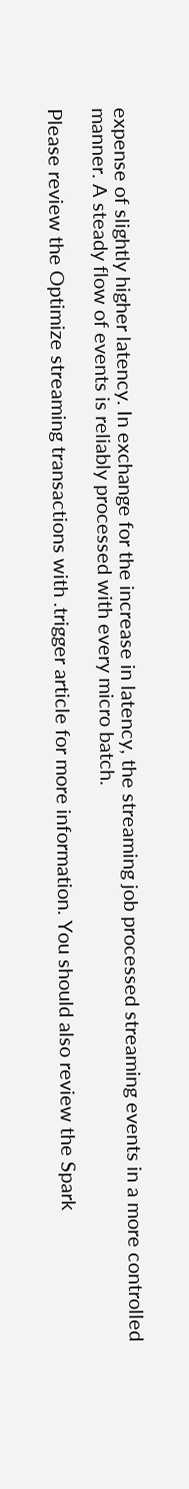expense of slightly higher latency. In exchange for the increase in latency, the streaming job processed streaming events in a more controlled manner. A steady flow of events is reliably processed with every micro batch.

Please review the Optimize streaming transactions with .trigger article for more information. You should also review the Spark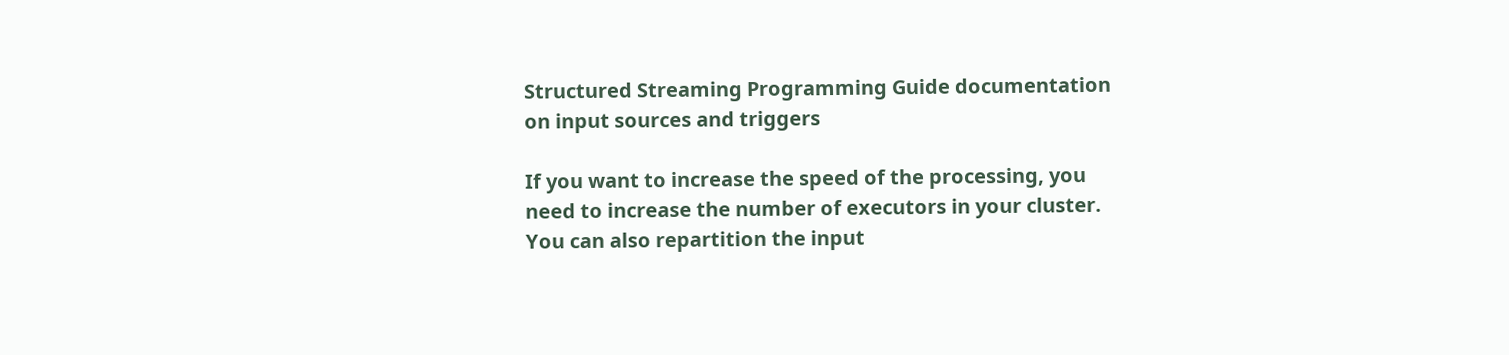Structured Streaming Programming Guide documentation on input sources and triggers

If you want to increase the speed of the processing, you need to increase the number of executors in your cluster. You can also repartition the input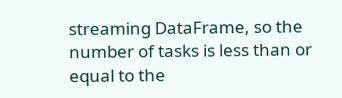streaming DataFrame, so the number of tasks is less than or equal to the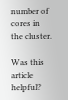number of cores in the cluster.

Was this article helpful?